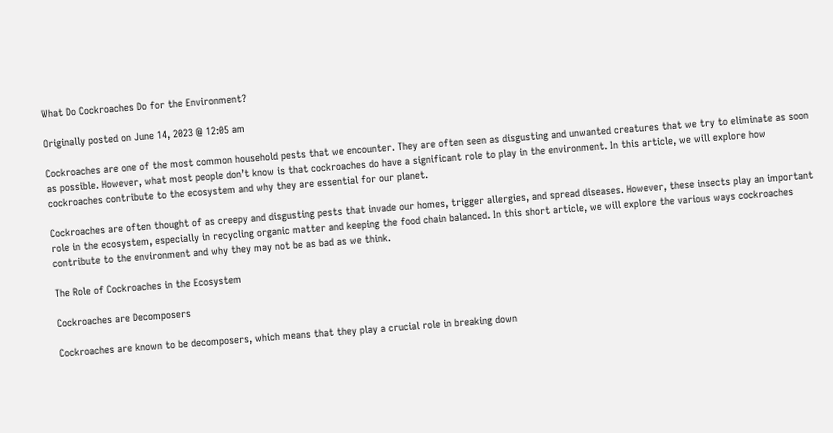What Do Cockroaches Do for the Environment?

Originally posted on June 14, 2023 @ 12:05 am

Cockroaches are one of the most common household pests that we encounter. They are often seen as disgusting and unwanted creatures that we try to eliminate as soon as possible. However, what most people don’t know is that cockroaches do have a significant role to play in the environment. In this article, we will explore how cockroaches contribute to the ecosystem and why they are essential for our planet.

Cockroaches are often thought of as creepy and disgusting pests that invade our homes, trigger allergies, and spread diseases. However, these insects play an important role in the ecosystem, especially in recycling organic matter and keeping the food chain balanced. In this short article, we will explore the various ways cockroaches contribute to the environment and why they may not be as bad as we think.

The Role of Cockroaches in the Ecosystem

Cockroaches are Decomposers

Cockroaches are known to be decomposers, which means that they play a crucial role in breaking down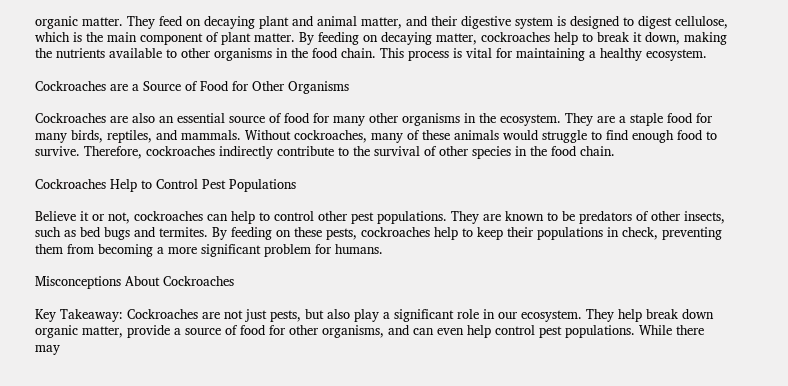organic matter. They feed on decaying plant and animal matter, and their digestive system is designed to digest cellulose, which is the main component of plant matter. By feeding on decaying matter, cockroaches help to break it down, making the nutrients available to other organisms in the food chain. This process is vital for maintaining a healthy ecosystem.

Cockroaches are a Source of Food for Other Organisms

Cockroaches are also an essential source of food for many other organisms in the ecosystem. They are a staple food for many birds, reptiles, and mammals. Without cockroaches, many of these animals would struggle to find enough food to survive. Therefore, cockroaches indirectly contribute to the survival of other species in the food chain.

Cockroaches Help to Control Pest Populations

Believe it or not, cockroaches can help to control other pest populations. They are known to be predators of other insects, such as bed bugs and termites. By feeding on these pests, cockroaches help to keep their populations in check, preventing them from becoming a more significant problem for humans.

Misconceptions About Cockroaches

Key Takeaway: Cockroaches are not just pests, but also play a significant role in our ecosystem. They help break down organic matter, provide a source of food for other organisms, and can even help control pest populations. While there may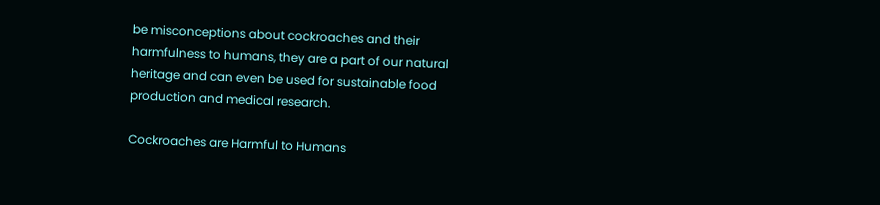be misconceptions about cockroaches and their harmfulness to humans, they are a part of our natural heritage and can even be used for sustainable food production and medical research.

Cockroaches are Harmful to Humans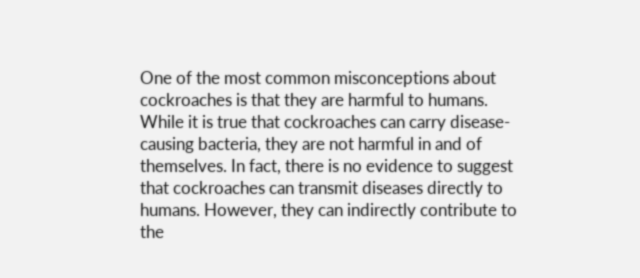One of the most common misconceptions about cockroaches is that they are harmful to humans. While it is true that cockroaches can carry disease-causing bacteria, they are not harmful in and of themselves. In fact, there is no evidence to suggest that cockroaches can transmit diseases directly to humans. However, they can indirectly contribute to the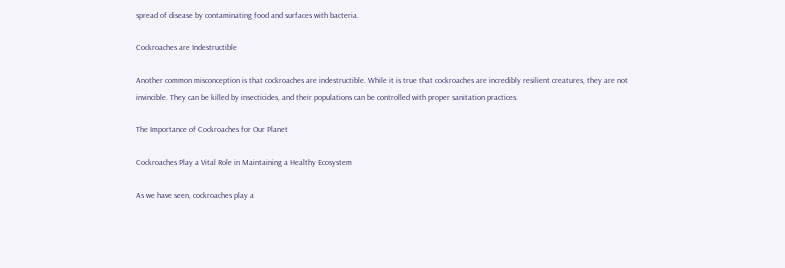spread of disease by contaminating food and surfaces with bacteria.

Cockroaches are Indestructible

Another common misconception is that cockroaches are indestructible. While it is true that cockroaches are incredibly resilient creatures, they are not invincible. They can be killed by insecticides, and their populations can be controlled with proper sanitation practices.

The Importance of Cockroaches for Our Planet

Cockroaches Play a Vital Role in Maintaining a Healthy Ecosystem

As we have seen, cockroaches play a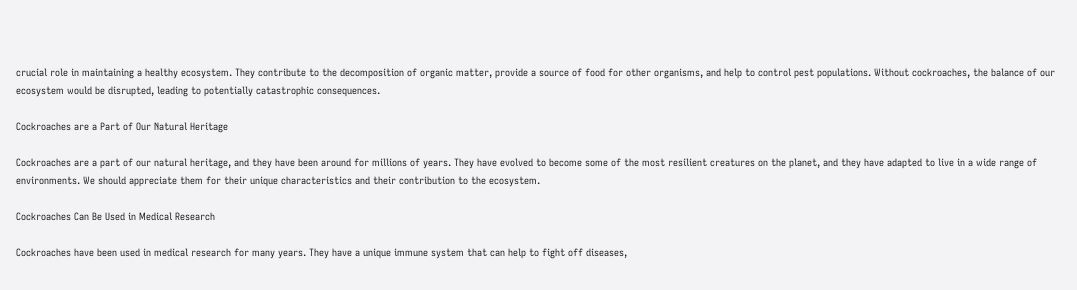crucial role in maintaining a healthy ecosystem. They contribute to the decomposition of organic matter, provide a source of food for other organisms, and help to control pest populations. Without cockroaches, the balance of our ecosystem would be disrupted, leading to potentially catastrophic consequences.

Cockroaches are a Part of Our Natural Heritage

Cockroaches are a part of our natural heritage, and they have been around for millions of years. They have evolved to become some of the most resilient creatures on the planet, and they have adapted to live in a wide range of environments. We should appreciate them for their unique characteristics and their contribution to the ecosystem.

Cockroaches Can Be Used in Medical Research

Cockroaches have been used in medical research for many years. They have a unique immune system that can help to fight off diseases,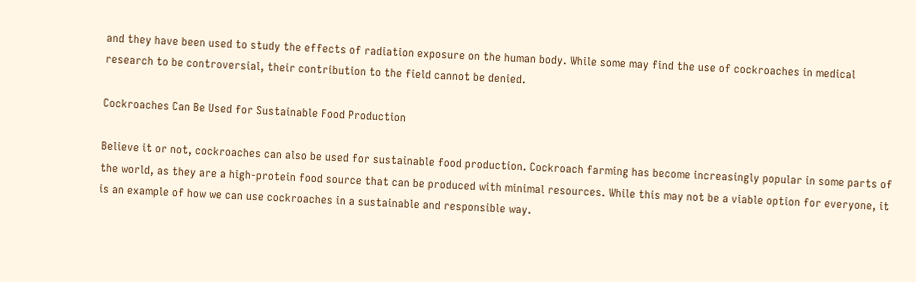and they have been used to study the effects of radiation exposure on the human body. While some may find the use of cockroaches in medical research to be controversial, their contribution to the field cannot be denied.

Cockroaches Can Be Used for Sustainable Food Production

Believe it or not, cockroaches can also be used for sustainable food production. Cockroach farming has become increasingly popular in some parts of the world, as they are a high-protein food source that can be produced with minimal resources. While this may not be a viable option for everyone, it is an example of how we can use cockroaches in a sustainable and responsible way.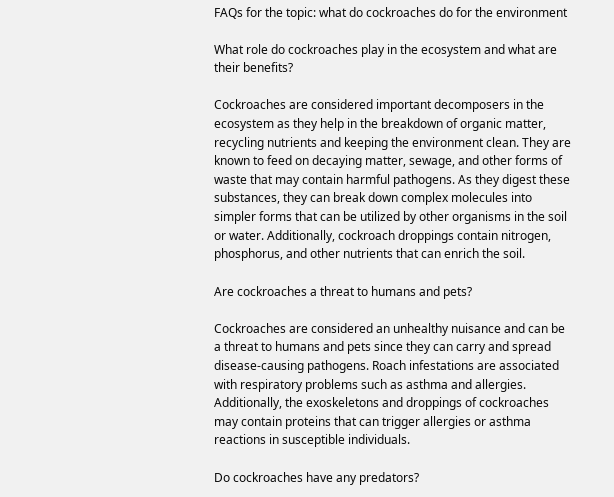FAQs for the topic: what do cockroaches do for the environment

What role do cockroaches play in the ecosystem and what are their benefits?

Cockroaches are considered important decomposers in the ecosystem as they help in the breakdown of organic matter, recycling nutrients and keeping the environment clean. They are known to feed on decaying matter, sewage, and other forms of waste that may contain harmful pathogens. As they digest these substances, they can break down complex molecules into simpler forms that can be utilized by other organisms in the soil or water. Additionally, cockroach droppings contain nitrogen, phosphorus, and other nutrients that can enrich the soil.

Are cockroaches a threat to humans and pets?

Cockroaches are considered an unhealthy nuisance and can be a threat to humans and pets since they can carry and spread disease-causing pathogens. Roach infestations are associated with respiratory problems such as asthma and allergies. Additionally, the exoskeletons and droppings of cockroaches may contain proteins that can trigger allergies or asthma reactions in susceptible individuals.

Do cockroaches have any predators?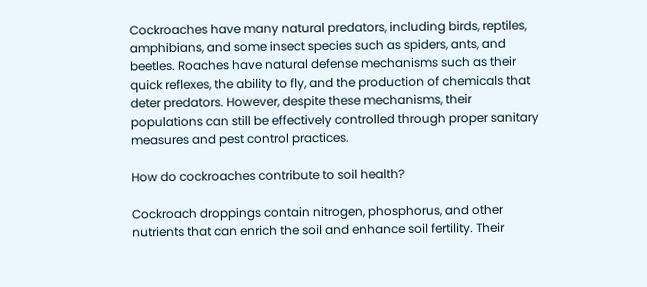Cockroaches have many natural predators, including birds, reptiles, amphibians, and some insect species such as spiders, ants, and beetles. Roaches have natural defense mechanisms such as their quick reflexes, the ability to fly, and the production of chemicals that deter predators. However, despite these mechanisms, their populations can still be effectively controlled through proper sanitary measures and pest control practices.

How do cockroaches contribute to soil health?

Cockroach droppings contain nitrogen, phosphorus, and other nutrients that can enrich the soil and enhance soil fertility. Their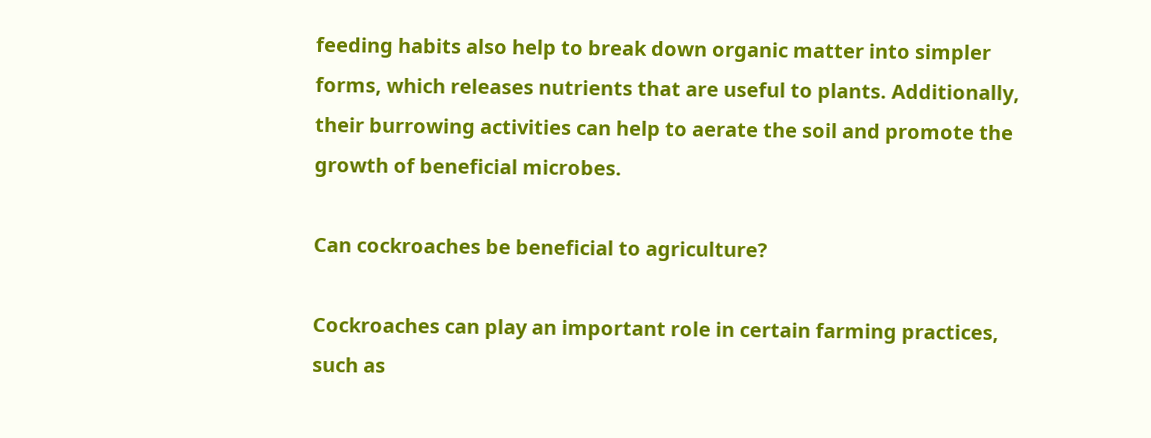feeding habits also help to break down organic matter into simpler forms, which releases nutrients that are useful to plants. Additionally, their burrowing activities can help to aerate the soil and promote the growth of beneficial microbes.

Can cockroaches be beneficial to agriculture?

Cockroaches can play an important role in certain farming practices, such as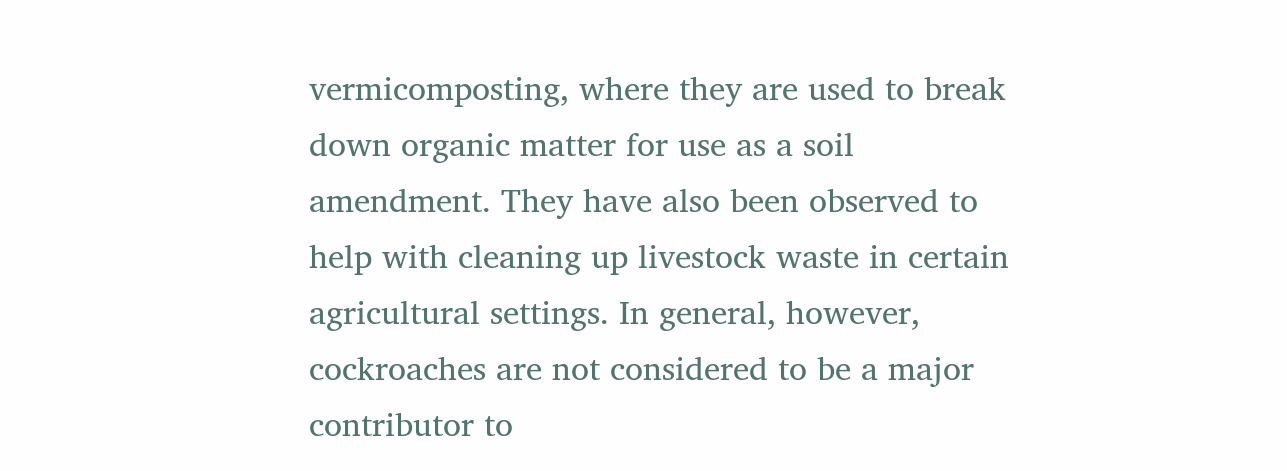vermicomposting, where they are used to break down organic matter for use as a soil amendment. They have also been observed to help with cleaning up livestock waste in certain agricultural settings. In general, however, cockroaches are not considered to be a major contributor to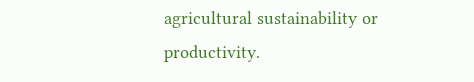agricultural sustainability or productivity.